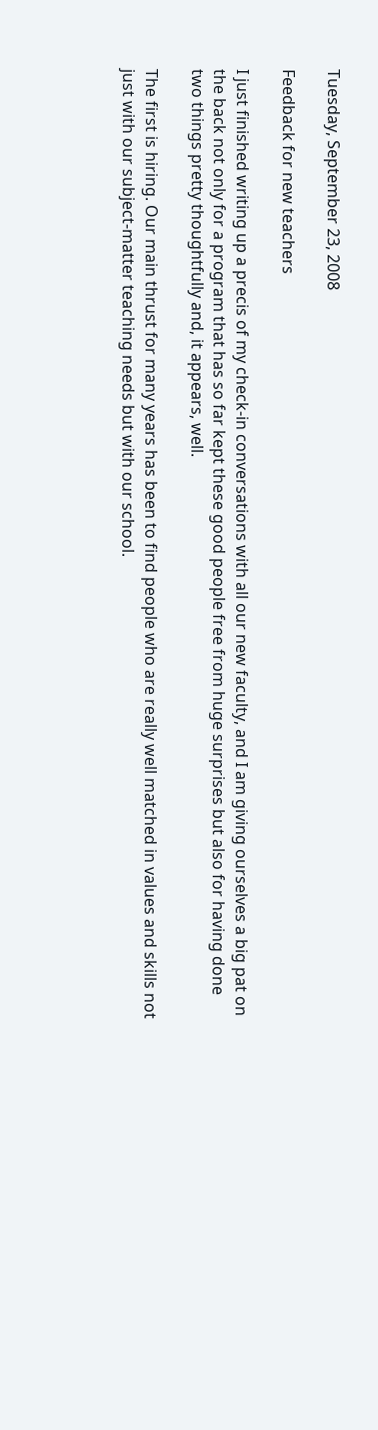Tuesday, September 23, 2008

Feedback for new teachers

I just finished writing up a precis of my check-in conversations with all our new faculty, and I am giving ourselves a big pat on the back not only for a program that has so far kept these good people free from huge surprises but also for having done two things pretty thoughtfully and, it appears, well.

The first is hiring. Our main thrust for many years has been to find people who are really well matched in values and skills not just with our subject-matter teaching needs but with our school.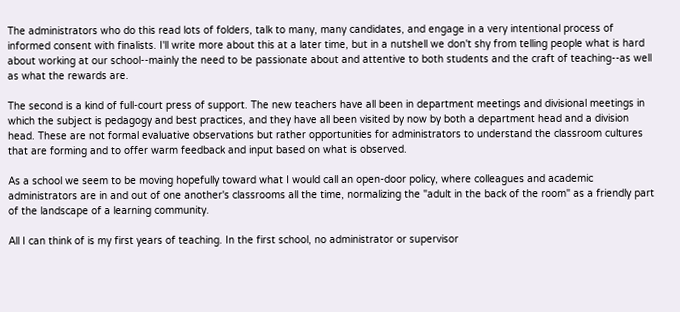The administrators who do this read lots of folders, talk to many, many candidates, and engage in a very intentional process of informed consent with finalists. I'll write more about this at a later time, but in a nutshell we don't shy from telling people what is hard about working at our school--mainly the need to be passionate about and attentive to both students and the craft of teaching--as well as what the rewards are.

The second is a kind of full-court press of support. The new teachers have all been in department meetings and divisional meetings in which the subject is pedagogy and best practices, and they have all been visited by now by both a department head and a division head. These are not formal evaluative observations but rather opportunities for administrators to understand the classroom cultures that are forming and to offer warm feedback and input based on what is observed.

As a school we seem to be moving hopefully toward what I would call an open-door policy, where colleagues and academic administrators are in and out of one another's classrooms all the time, normalizing the "adult in the back of the room" as a friendly part of the landscape of a learning community.

All I can think of is my first years of teaching. In the first school, no administrator or supervisor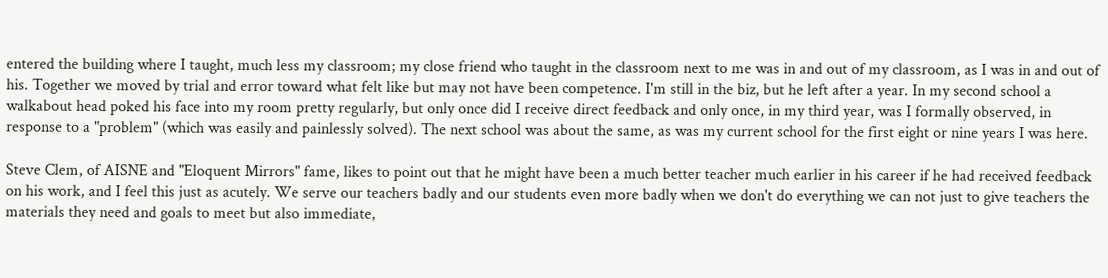entered the building where I taught, much less my classroom; my close friend who taught in the classroom next to me was in and out of my classroom, as I was in and out of his. Together we moved by trial and error toward what felt like but may not have been competence. I'm still in the biz, but he left after a year. In my second school a walkabout head poked his face into my room pretty regularly, but only once did I receive direct feedback and only once, in my third year, was I formally observed, in response to a "problem" (which was easily and painlessly solved). The next school was about the same, as was my current school for the first eight or nine years I was here.

Steve Clem, of AISNE and "Eloquent Mirrors" fame, likes to point out that he might have been a much better teacher much earlier in his career if he had received feedback on his work, and I feel this just as acutely. We serve our teachers badly and our students even more badly when we don't do everything we can not just to give teachers the materials they need and goals to meet but also immediate,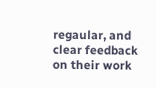regaular, and clear feedback on their work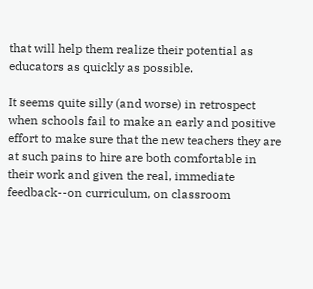that will help them realize their potential as educators as quickly as possible.

It seems quite silly (and worse) in retrospect when schools fail to make an early and positive effort to make sure that the new teachers they are at such pains to hire are both comfortable in their work and given the real, immediate feedback--on curriculum, on classroom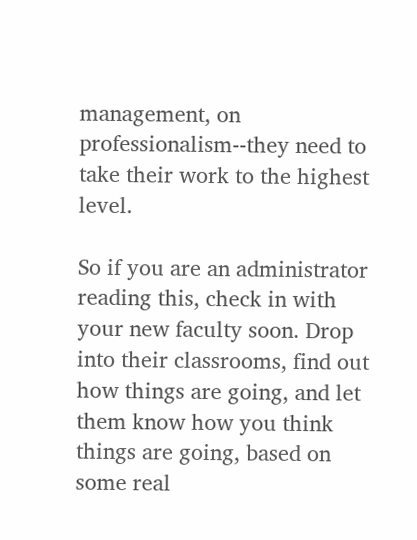management, on professionalism--they need to take their work to the highest level.

So if you are an administrator reading this, check in with your new faculty soon. Drop into their classrooms, find out how things are going, and let them know how you think things are going, based on some real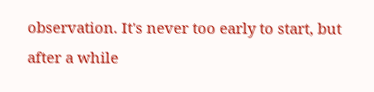observation. It's never too early to start, but after a while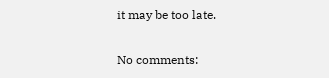it may be too late.

No comments: